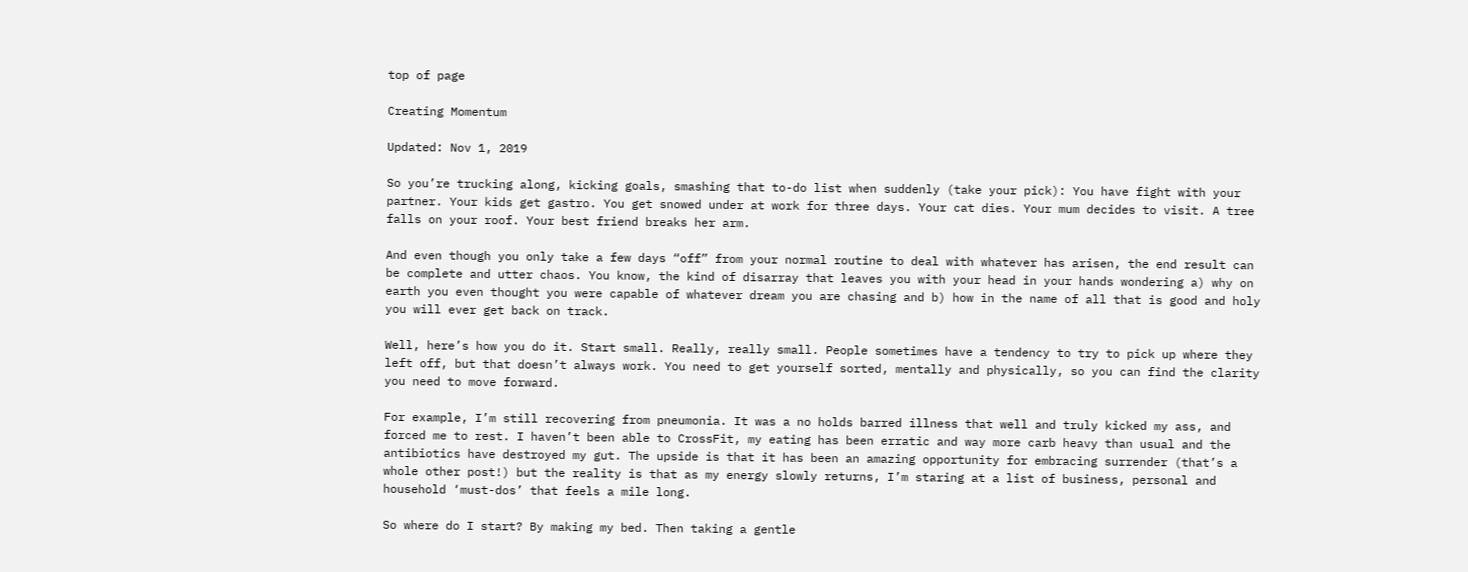top of page

Creating Momentum

Updated: Nov 1, 2019

So you’re trucking along, kicking goals, smashing that to-do list when suddenly (take your pick): You have fight with your partner. Your kids get gastro. You get snowed under at work for three days. Your cat dies. Your mum decides to visit. A tree falls on your roof. Your best friend breaks her arm.

And even though you only take a few days “off” from your normal routine to deal with whatever has arisen, the end result can be complete and utter chaos. You know, the kind of disarray that leaves you with your head in your hands wondering a) why on earth you even thought you were capable of whatever dream you are chasing and b) how in the name of all that is good and holy you will ever get back on track.

Well, here’s how you do it. Start small. Really, really small. People sometimes have a tendency to try to pick up where they left off, but that doesn’t always work. You need to get yourself sorted, mentally and physically, so you can find the clarity you need to move forward.

For example, I’m still recovering from pneumonia. It was a no holds barred illness that well and truly kicked my ass, and forced me to rest. I haven’t been able to CrossFit, my eating has been erratic and way more carb heavy than usual and the antibiotics have destroyed my gut. The upside is that it has been an amazing opportunity for embracing surrender (that’s a whole other post!) but the reality is that as my energy slowly returns, I’m staring at a list of business, personal and household ‘must-dos’ that feels a mile long.

So where do I start? By making my bed. Then taking a gentle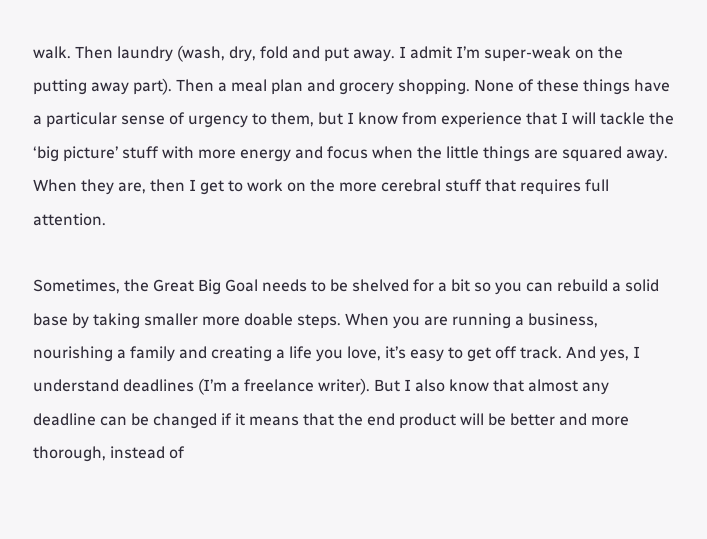walk. Then laundry (wash, dry, fold and put away. I admit I’m super-weak on the putting away part). Then a meal plan and grocery shopping. None of these things have a particular sense of urgency to them, but I know from experience that I will tackle the ‘big picture’ stuff with more energy and focus when the little things are squared away. When they are, then I get to work on the more cerebral stuff that requires full attention.

Sometimes, the Great Big Goal needs to be shelved for a bit so you can rebuild a solid base by taking smaller more doable steps. When you are running a business, nourishing a family and creating a life you love, it’s easy to get off track. And yes, I understand deadlines (I’m a freelance writer). But I also know that almost any deadline can be changed if it means that the end product will be better and more thorough, instead of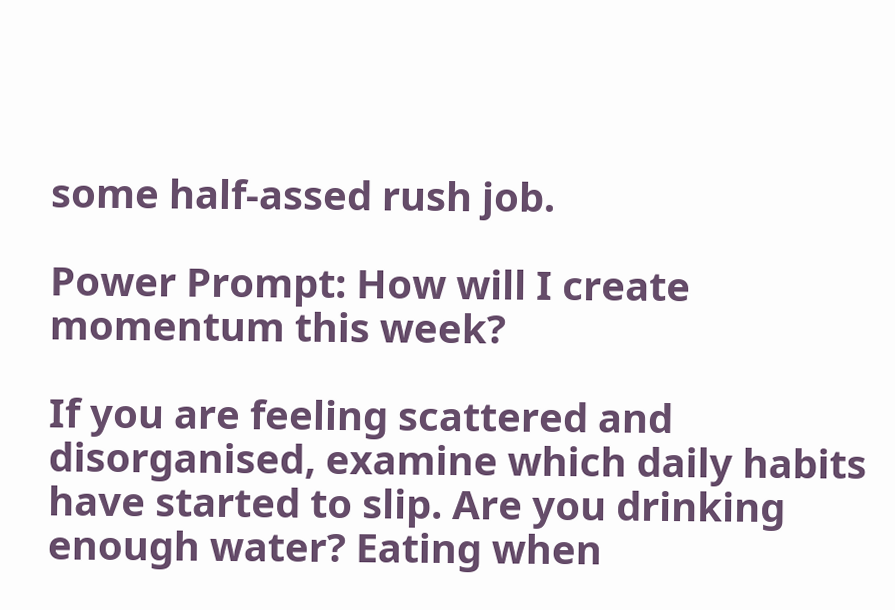some half-assed rush job.

Power Prompt: How will I create momentum this week?

If you are feeling scattered and disorganised, examine which daily habits have started to slip. Are you drinking enough water? Eating when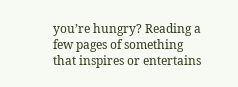you’re hungry? Reading a few pages of something that inspires or entertains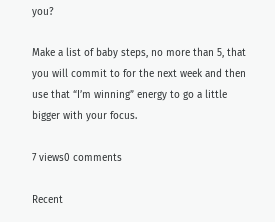you?

Make a list of baby steps, no more than 5, that you will commit to for the next week and then use that “I’m winning” energy to go a little bigger with your focus.

7 views0 comments

Recent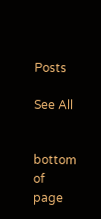Posts

See All


bottom of page